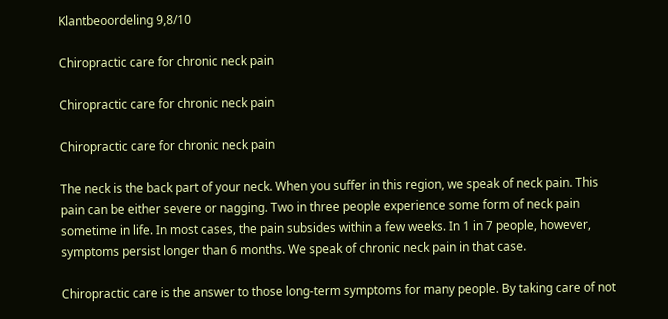Klantbeoordeling 9,8/10

Chiropractic care for chronic neck pain

Chiropractic care for chronic neck pain

Chiropractic care for chronic neck pain

The neck is the back part of your neck. When you suffer in this region, we speak of neck pain. This pain can be either severe or nagging. Two in three people experience some form of neck pain sometime in life. In most cases, the pain subsides within a few weeks. In 1 in 7 people, however, symptoms persist longer than 6 months. We speak of chronic neck pain in that case.

Chiropractic care is the answer to those long-term symptoms for many people. By taking care of not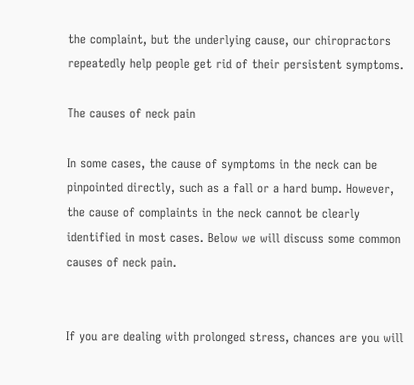the complaint, but the underlying cause, our chiropractors repeatedly help people get rid of their persistent symptoms.

The causes of neck pain

In some cases, the cause of symptoms in the neck can be pinpointed directly, such as a fall or a hard bump. However, the cause of complaints in the neck cannot be clearly identified in most cases. Below we will discuss some common causes of neck pain.


If you are dealing with prolonged stress, chances are you will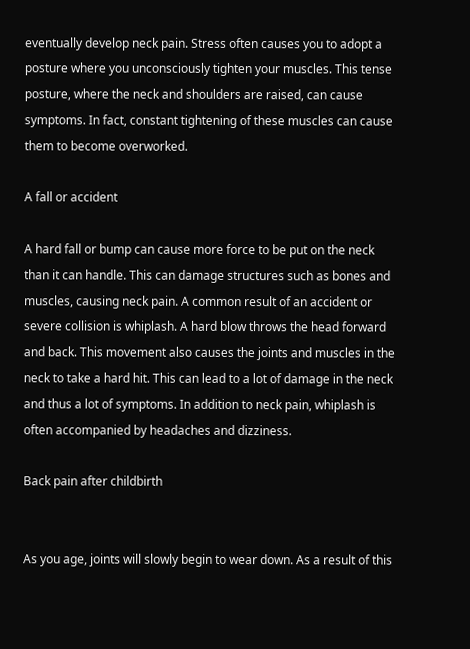eventually develop neck pain. Stress often causes you to adopt a posture where you unconsciously tighten your muscles. This tense posture, where the neck and shoulders are raised, can cause symptoms. In fact, constant tightening of these muscles can cause them to become overworked.

A fall or accident

A hard fall or bump can cause more force to be put on the neck than it can handle. This can damage structures such as bones and muscles, causing neck pain. A common result of an accident or severe collision is whiplash. A hard blow throws the head forward and back. This movement also causes the joints and muscles in the neck to take a hard hit. This can lead to a lot of damage in the neck and thus a lot of symptoms. In addition to neck pain, whiplash is often accompanied by headaches and dizziness.

Back pain after childbirth


As you age, joints will slowly begin to wear down. As a result of this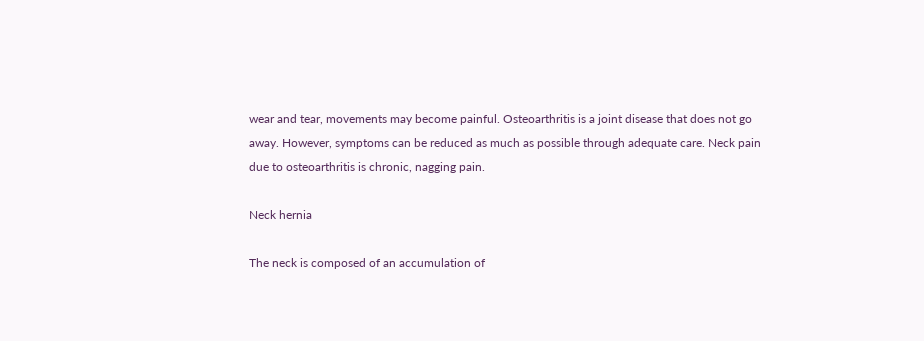wear and tear, movements may become painful. Osteoarthritis is a joint disease that does not go away. However, symptoms can be reduced as much as possible through adequate care. Neck pain due to osteoarthritis is chronic, nagging pain.

Neck hernia

The neck is composed of an accumulation of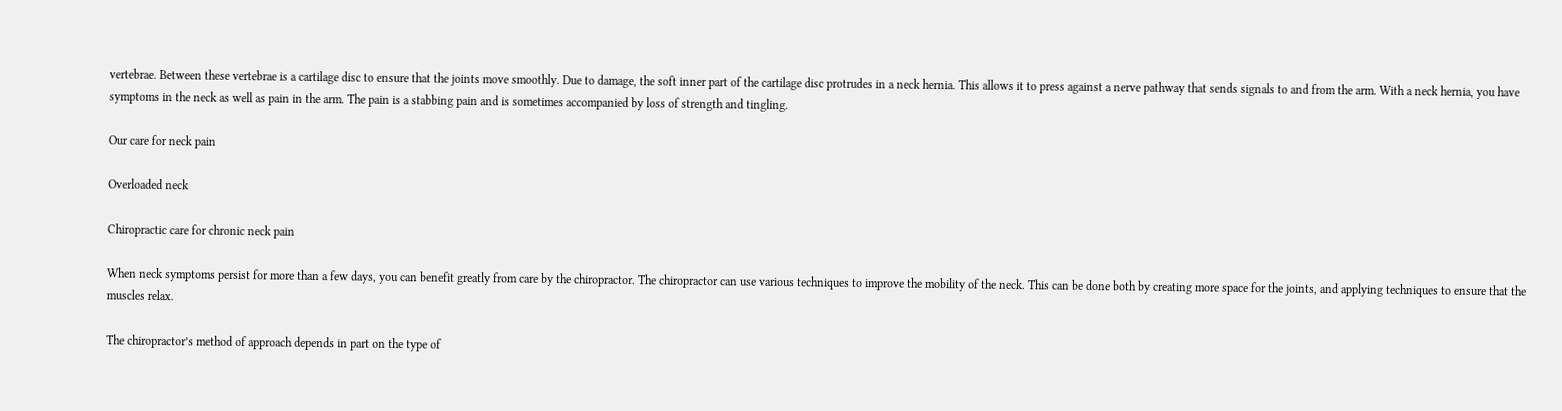vertebrae. Between these vertebrae is a cartilage disc to ensure that the joints move smoothly. Due to damage, the soft inner part of the cartilage disc protrudes in a neck hernia. This allows it to press against a nerve pathway that sends signals to and from the arm. With a neck hernia, you have symptoms in the neck as well as pain in the arm. The pain is a stabbing pain and is sometimes accompanied by loss of strength and tingling.

Our care for neck pain

Overloaded neck

Chiropractic care for chronic neck pain

When neck symptoms persist for more than a few days, you can benefit greatly from care by the chiropractor. The chiropractor can use various techniques to improve the mobility of the neck. This can be done both by creating more space for the joints, and applying techniques to ensure that the muscles relax.

The chiropractor’s method of approach depends in part on the type of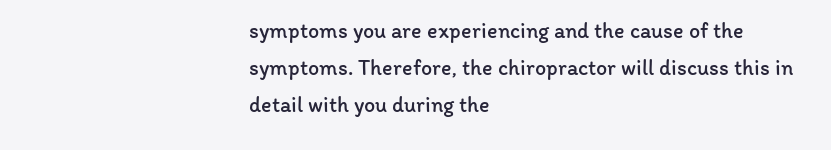symptoms you are experiencing and the cause of the symptoms. Therefore, the chiropractor will discuss this in detail with you during the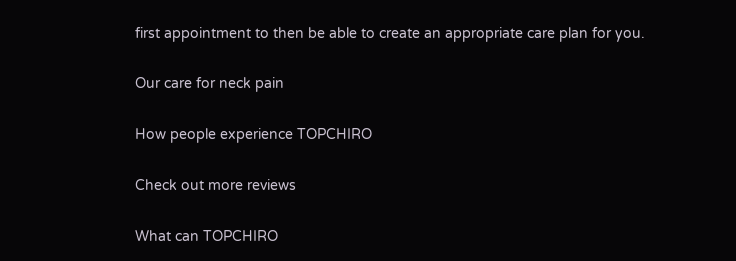first appointment to then be able to create an appropriate care plan for you.

Our care for neck pain

How people experience TOPCHIRO

Check out more reviews

What can TOPCHIRO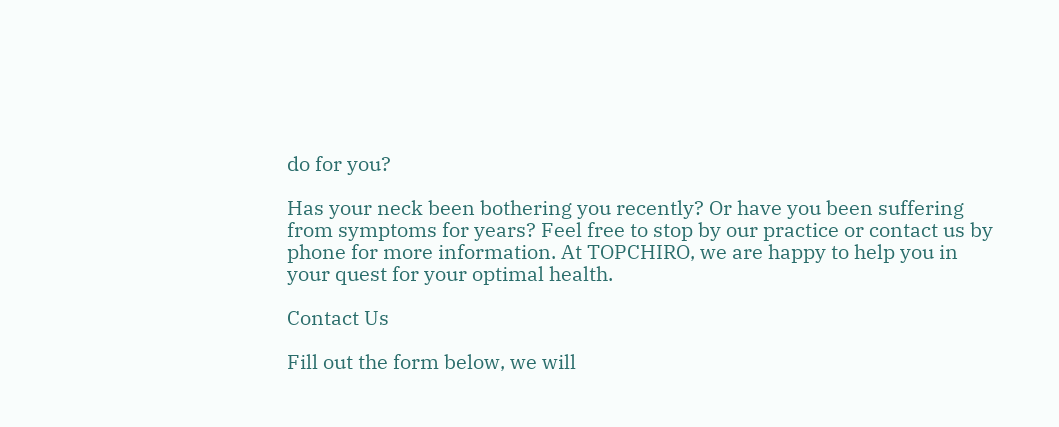do for you?

Has your neck been bothering you recently? Or have you been suffering from symptoms for years? Feel free to stop by our practice or contact us by phone for more information. At TOPCHIRO, we are happy to help you in your quest for your optimal health.

Contact Us

Fill out the form below, we will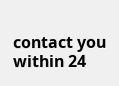contact you within 24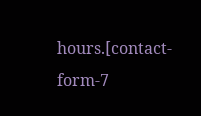hours.[contact-form-7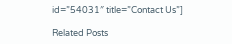id=”54031″ title=”Contact Us”]

Related Posts